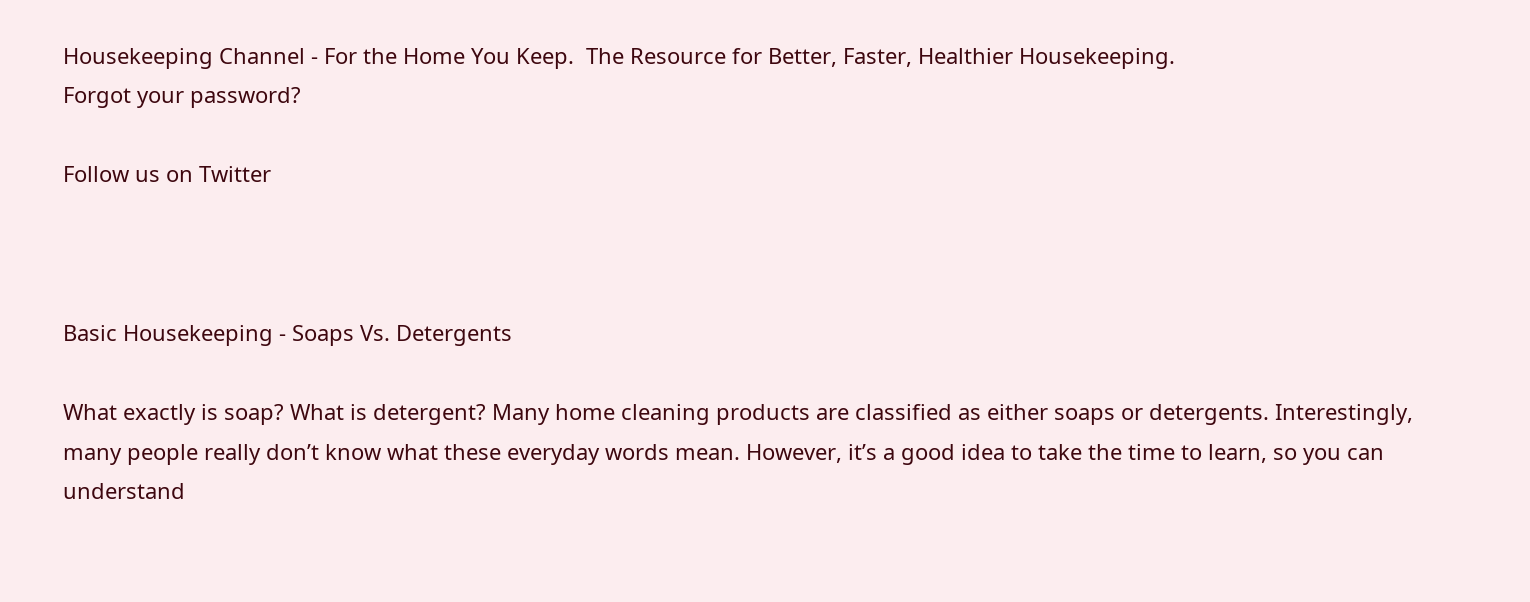Housekeeping Channel - For the Home You Keep.  The Resource for Better, Faster, Healthier Housekeeping.
Forgot your password?

Follow us on Twitter



Basic Housekeeping - Soaps Vs. Detergents

What exactly is soap? What is detergent? Many home cleaning products are classified as either soaps or detergents. Interestingly, many people really don’t know what these everyday words mean. However, it’s a good idea to take the time to learn, so you can understand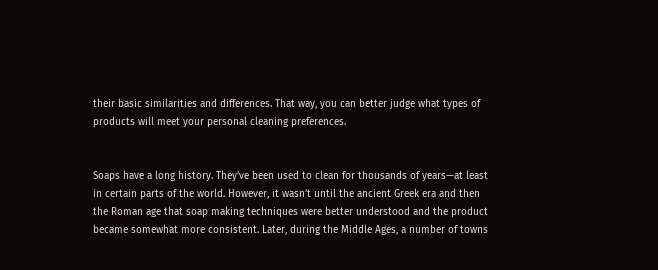their basic similarities and differences. That way, you can better judge what types of products will meet your personal cleaning preferences.


Soaps have a long history. They’ve been used to clean for thousands of years—at least in certain parts of the world. However, it wasn’t until the ancient Greek era and then the Roman age that soap making techniques were better understood and the product became somewhat more consistent. Later, during the Middle Ages, a number of towns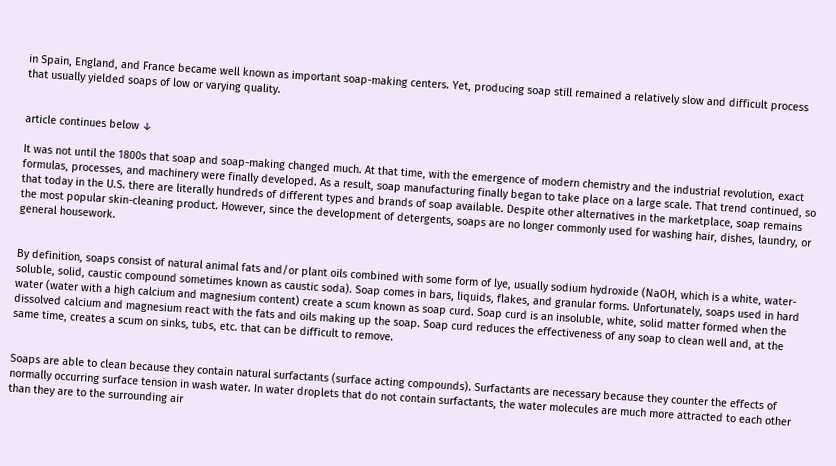in Spain, England, and France became well known as important soap-making centers. Yet, producing soap still remained a relatively slow and difficult process that usually yielded soaps of low or varying quality.


article continues below ↓

It was not until the 1800s that soap and soap-making changed much. At that time, with the emergence of modern chemistry and the industrial revolution, exact formulas, processes, and machinery were finally developed. As a result, soap manufacturing finally began to take place on a large scale. That trend continued, so that today in the U.S. there are literally hundreds of different types and brands of soap available. Despite other alternatives in the marketplace, soap remains the most popular skin-cleaning product. However, since the development of detergents, soaps are no longer commonly used for washing hair, dishes, laundry, or general housework.


By definition, soaps consist of natural animal fats and/or plant oils combined with some form of lye, usually sodium hydroxide (NaOH, which is a white, water-soluble, solid, caustic compound sometimes known as caustic soda). Soap comes in bars, liquids, flakes, and granular forms. Unfortunately, soaps used in hard water (water with a high calcium and magnesium content) create a scum known as soap curd. Soap curd is an insoluble, white, solid matter formed when the dissolved calcium and magnesium react with the fats and oils making up the soap. Soap curd reduces the effectiveness of any soap to clean well and, at the same time, creates a scum on sinks, tubs, etc. that can be difficult to remove.


Soaps are able to clean because they contain natural surfactants (surface acting compounds). Surfactants are necessary because they counter the effects of normally occurring surface tension in wash water. In water droplets that do not contain surfactants, the water molecules are much more attracted to each other than they are to the surrounding air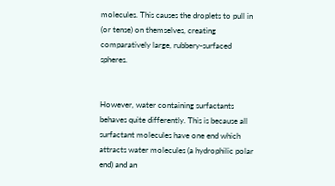molecules. This causes the droplets to pull in (or tense) on themselves, creating comparatively large, rubbery-surfaced spheres.


However, water containing surfactants behaves quite differently. This is because all surfactant molecules have one end which attracts water molecules (a hydrophilic polar end) and an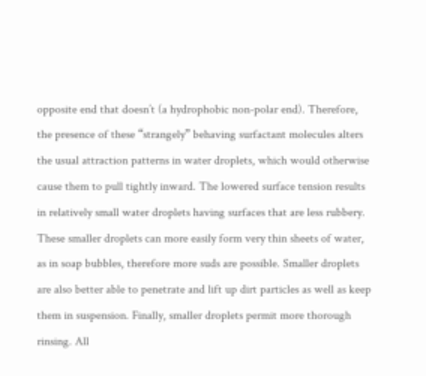opposite end that doesn’t (a hydrophobic non-polar end). Therefore, the presence of these “strangely” behaving surfactant molecules alters the usual attraction patterns in water droplets, which would otherwise cause them to pull tightly inward. The lowered surface tension results in relatively small water droplets having surfaces that are less rubbery. These smaller droplets can more easily form very thin sheets of water, as in soap bubbles, therefore more suds are possible. Smaller droplets are also better able to penetrate and lift up dirt particles as well as keep them in suspension. Finally, smaller droplets permit more thorough rinsing. All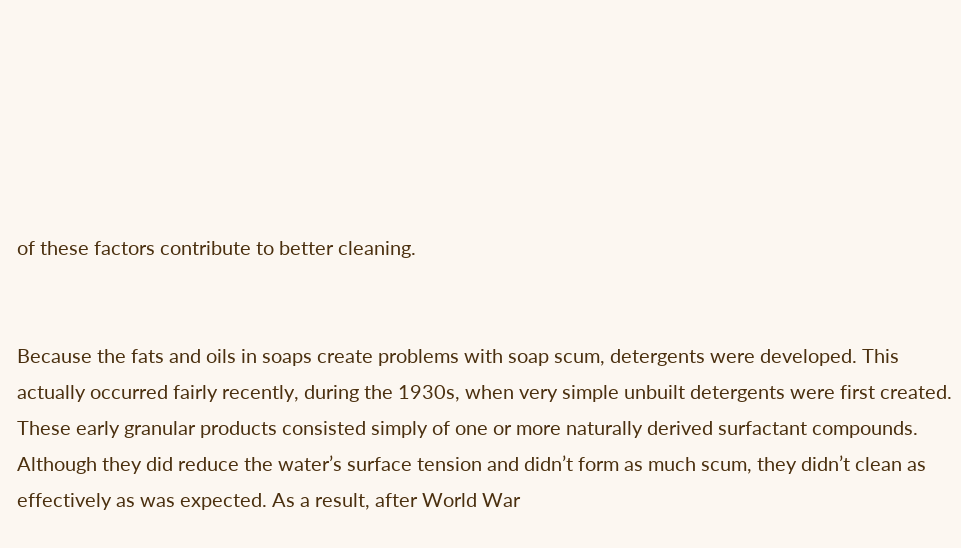of these factors contribute to better cleaning.


Because the fats and oils in soaps create problems with soap scum, detergents were developed. This actually occurred fairly recently, during the 1930s, when very simple unbuilt detergents were first created. These early granular products consisted simply of one or more naturally derived surfactant compounds. Although they did reduce the water’s surface tension and didn’t form as much scum, they didn’t clean as effectively as was expected. As a result, after World War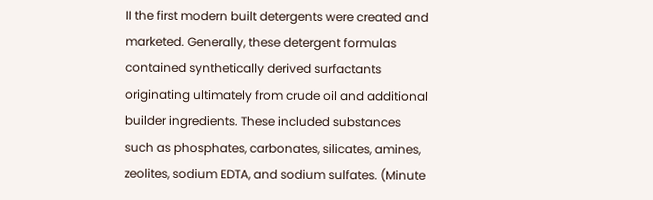II the first modern built detergents were created and marketed. Generally, these detergent formulas contained synthetically derived surfactants originating ultimately from crude oil and additional builder ingredients. These included substances such as phosphates, carbonates, silicates, amines, zeolites, sodium EDTA, and sodium sulfates. (Minute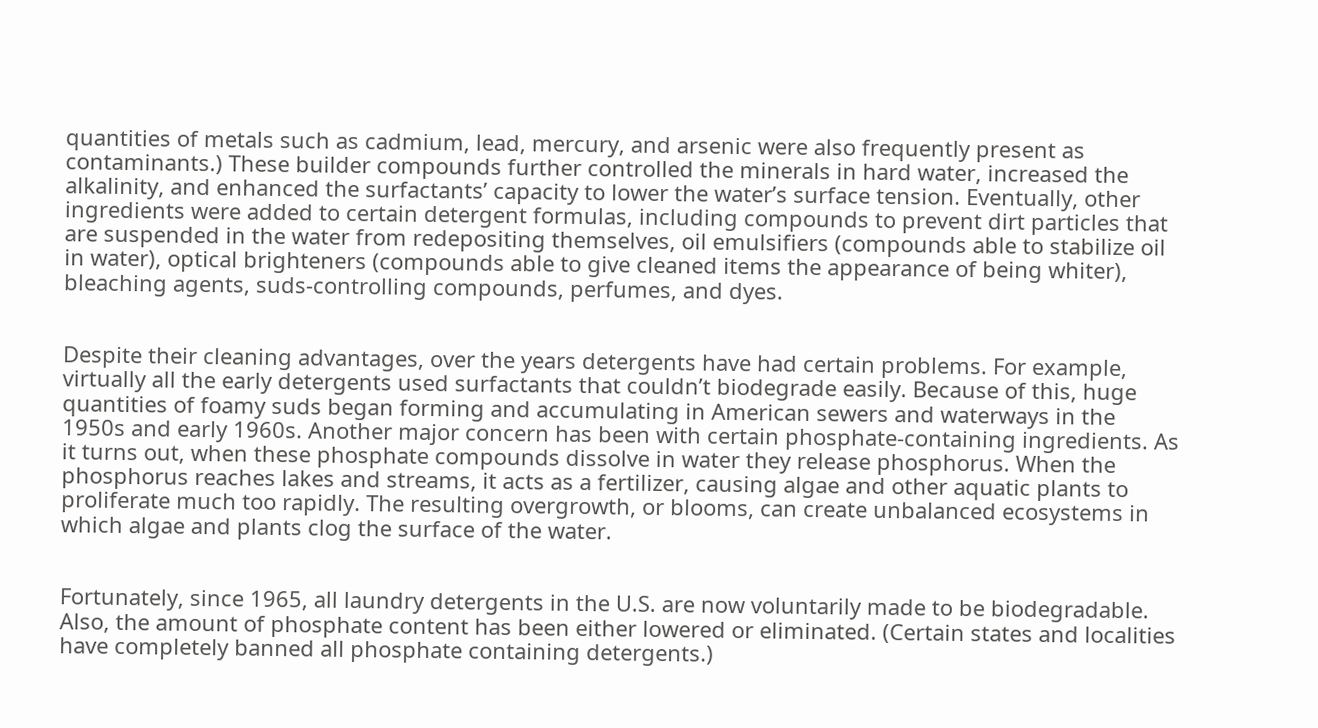quantities of metals such as cadmium, lead, mercury, and arsenic were also frequently present as contaminants.) These builder compounds further controlled the minerals in hard water, increased the alkalinity, and enhanced the surfactants’ capacity to lower the water’s surface tension. Eventually, other ingredients were added to certain detergent formulas, including compounds to prevent dirt particles that are suspended in the water from redepositing themselves, oil emulsifiers (compounds able to stabilize oil in water), optical brighteners (compounds able to give cleaned items the appearance of being whiter), bleaching agents, suds-controlling compounds, perfumes, and dyes.


Despite their cleaning advantages, over the years detergents have had certain problems. For example, virtually all the early detergents used surfactants that couldn’t biodegrade easily. Because of this, huge quantities of foamy suds began forming and accumulating in American sewers and waterways in the 1950s and early 1960s. Another major concern has been with certain phosphate-containing ingredients. As it turns out, when these phosphate compounds dissolve in water they release phosphorus. When the phosphorus reaches lakes and streams, it acts as a fertilizer, causing algae and other aquatic plants to proliferate much too rapidly. The resulting overgrowth, or blooms, can create unbalanced ecosystems in which algae and plants clog the surface of the water.


Fortunately, since 1965, all laundry detergents in the U.S. are now voluntarily made to be biodegradable. Also, the amount of phosphate content has been either lowered or eliminated. (Certain states and localities have completely banned all phosphate containing detergents.)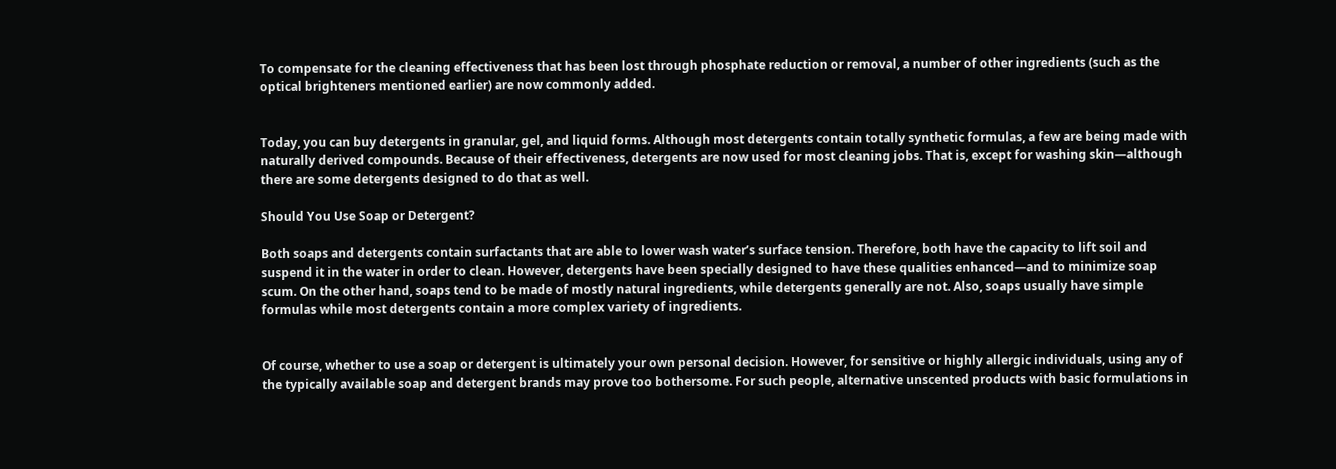To compensate for the cleaning effectiveness that has been lost through phosphate reduction or removal, a number of other ingredients (such as the optical brighteners mentioned earlier) are now commonly added.


Today, you can buy detergents in granular, gel, and liquid forms. Although most detergents contain totally synthetic formulas, a few are being made with naturally derived compounds. Because of their effectiveness, detergents are now used for most cleaning jobs. That is, except for washing skin—although there are some detergents designed to do that as well.

Should You Use Soap or Detergent?

Both soaps and detergents contain surfactants that are able to lower wash water’s surface tension. Therefore, both have the capacity to lift soil and suspend it in the water in order to clean. However, detergents have been specially designed to have these qualities enhanced—and to minimize soap scum. On the other hand, soaps tend to be made of mostly natural ingredients, while detergents generally are not. Also, soaps usually have simple formulas while most detergents contain a more complex variety of ingredients.


Of course, whether to use a soap or detergent is ultimately your own personal decision. However, for sensitive or highly allergic individuals, using any of the typically available soap and detergent brands may prove too bothersome. For such people, alternative unscented products with basic formulations in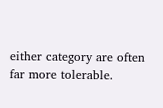either category are often far more tolerable.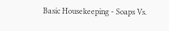Basic Housekeeping - Soaps Vs.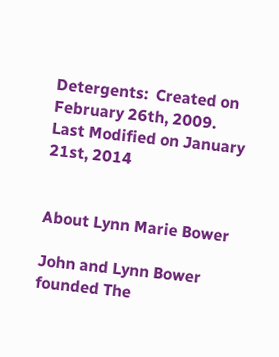Detergents:  Created on February 26th, 2009.  Last Modified on January 21st, 2014


About Lynn Marie Bower

John and Lynn Bower founded The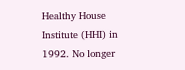Healthy House Institute (HHI) in 1992. No longer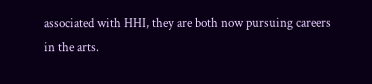associated with HHI, they are both now pursuing careers in the arts.